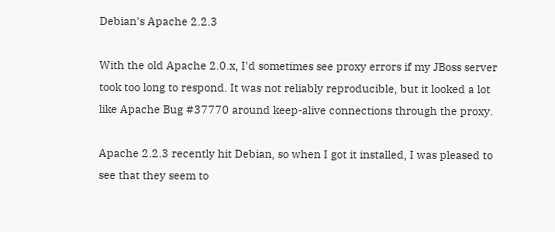Debian's Apache 2.2.3

With the old Apache 2.0.x, I'd sometimes see proxy errors if my JBoss server took too long to respond. It was not reliably reproducible, but it looked a lot like Apache Bug #37770 around keep-alive connections through the proxy.

Apache 2.2.3 recently hit Debian, so when I got it installed, I was pleased to see that they seem to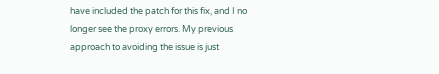have included the patch for this fix, and I no longer see the proxy errors. My previous approach to avoiding the issue is just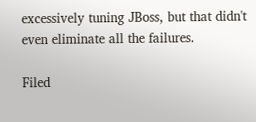excessively tuning JBoss, but that didn't even eliminate all the failures.

Filed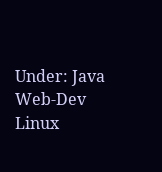Under: Java Web-Dev Linux